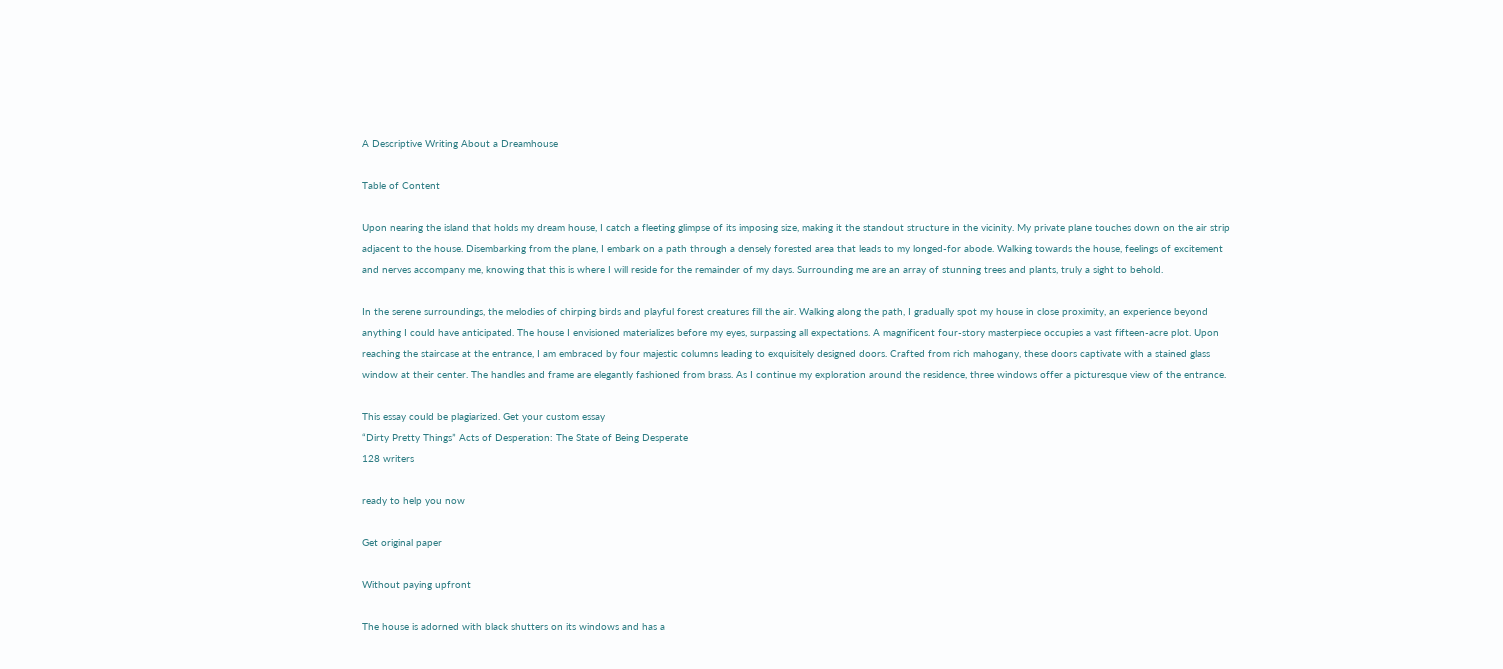A Descriptive Writing About a Dreamhouse

Table of Content

Upon nearing the island that holds my dream house, I catch a fleeting glimpse of its imposing size, making it the standout structure in the vicinity. My private plane touches down on the air strip adjacent to the house. Disembarking from the plane, I embark on a path through a densely forested area that leads to my longed-for abode. Walking towards the house, feelings of excitement and nerves accompany me, knowing that this is where I will reside for the remainder of my days. Surrounding me are an array of stunning trees and plants, truly a sight to behold.

In the serene surroundings, the melodies of chirping birds and playful forest creatures fill the air. Walking along the path, I gradually spot my house in close proximity, an experience beyond anything I could have anticipated. The house I envisioned materializes before my eyes, surpassing all expectations. A magnificent four-story masterpiece occupies a vast fifteen-acre plot. Upon reaching the staircase at the entrance, I am embraced by four majestic columns leading to exquisitely designed doors. Crafted from rich mahogany, these doors captivate with a stained glass window at their center. The handles and frame are elegantly fashioned from brass. As I continue my exploration around the residence, three windows offer a picturesque view of the entrance.

This essay could be plagiarized. Get your custom essay
“Dirty Pretty Things” Acts of Desperation: The State of Being Desperate
128 writers

ready to help you now

Get original paper

Without paying upfront

The house is adorned with black shutters on its windows and has a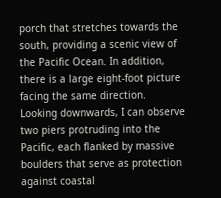porch that stretches towards the south, providing a scenic view of the Pacific Ocean. In addition, there is a large eight-foot picture facing the same direction. Looking downwards, I can observe two piers protruding into the Pacific, each flanked by massive boulders that serve as protection against coastal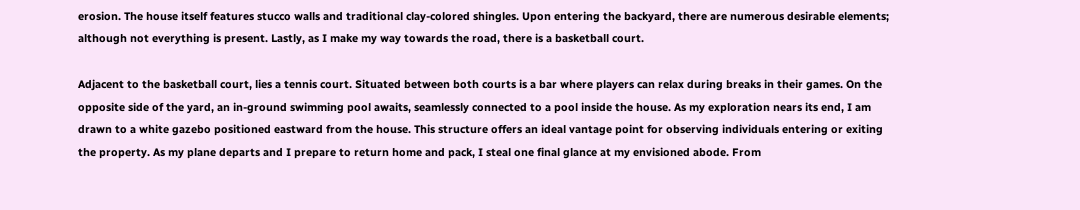erosion. The house itself features stucco walls and traditional clay-colored shingles. Upon entering the backyard, there are numerous desirable elements; although not everything is present. Lastly, as I make my way towards the road, there is a basketball court.

Adjacent to the basketball court, lies a tennis court. Situated between both courts is a bar where players can relax during breaks in their games. On the opposite side of the yard, an in-ground swimming pool awaits, seamlessly connected to a pool inside the house. As my exploration nears its end, I am drawn to a white gazebo positioned eastward from the house. This structure offers an ideal vantage point for observing individuals entering or exiting the property. As my plane departs and I prepare to return home and pack, I steal one final glance at my envisioned abode. From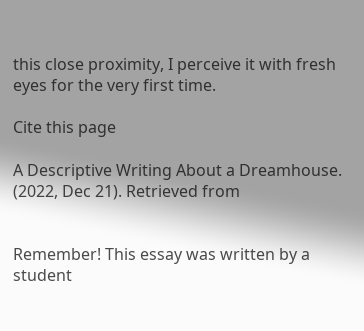this close proximity, I perceive it with fresh eyes for the very first time.

Cite this page

A Descriptive Writing About a Dreamhouse. (2022, Dec 21). Retrieved from


Remember! This essay was written by a student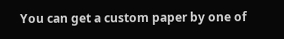You can get a custom paper by one of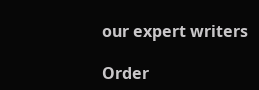our expert writers

Order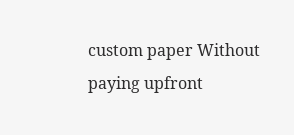custom paper Without paying upfront